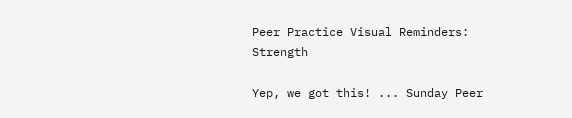Peer Practice Visual Reminders: Strength

Yep, we got this! ... Sunday Peer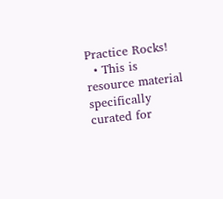Practice Rocks!
  • This is resource material specifically curated for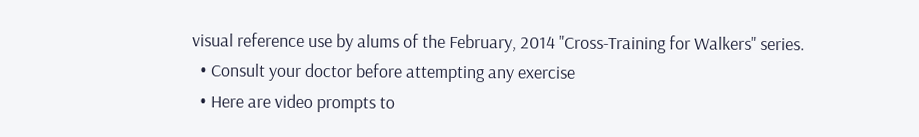visual reference use by alums of the February, 2014 "Cross-Training for Walkers" series.
  • Consult your doctor before attempting any exercise
  • Here are video prompts to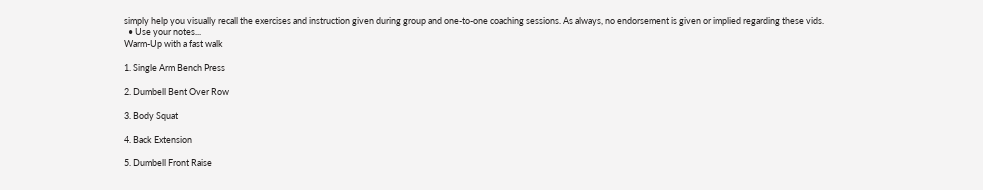simply help you visually recall the exercises and instruction given during group and one-to-one coaching sessions. As always, no endorsement is given or implied regarding these vids.
  • Use your notes...
Warm-Up with a fast walk

1. Single Arm Bench Press

2. Dumbell Bent Over Row

3. Body Squat

4. Back Extension

5. Dumbell Front Raise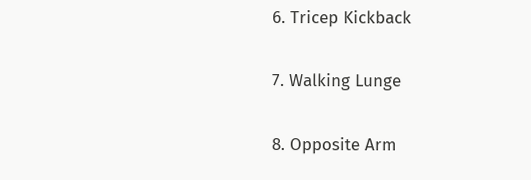6. Tricep Kickback

7. Walking Lunge

8. Opposite Arm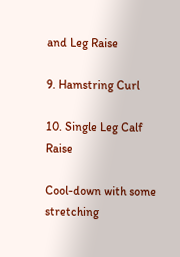and Leg Raise

9. Hamstring Curl

10. Single Leg Calf Raise

Cool-down with some stretching